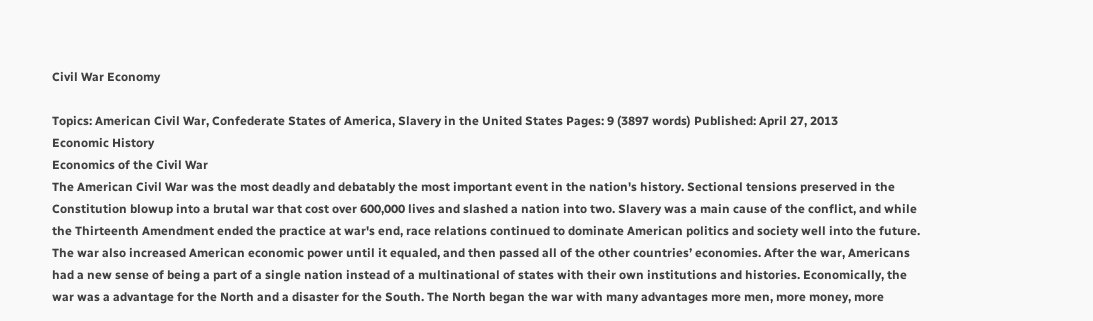Civil War Economy

Topics: American Civil War, Confederate States of America, Slavery in the United States Pages: 9 (3897 words) Published: April 27, 2013
Economic History
Economics of the Civil War
The American Civil War was the most deadly and debatably the most important event in the nation's history. Sectional tensions preserved in the Constitution blowup into a brutal war that cost over 600,000 lives and slashed a nation into two. Slavery was a main cause of the conflict, and while the Thirteenth Amendment ended the practice at war's end, race relations continued to dominate American politics and society well into the future. The war also increased American economic power until it equaled, and then passed all of the other countries’ economies. After the war, Americans had a new sense of being a part of a single nation instead of a multinational of states with their own institutions and histories. Economically, the war was a advantage for the North and a disaster for the South. The North began the war with many advantages more men, more money, more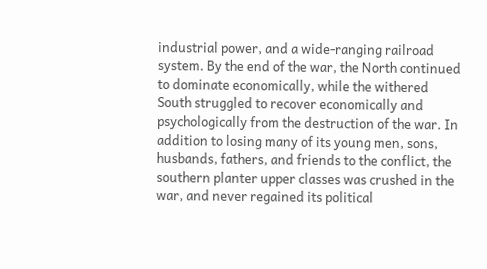industrial power, and a wide-ranging railroad system. By the end of the war, the North continued to dominate economically, while the withered South struggled to recover economically and psychologically from the destruction of the war. In addition to losing many of its young men, sons, husbands, fathers, and friends to the conflict, the southern planter upper classes was crushed in the war, and never regained its political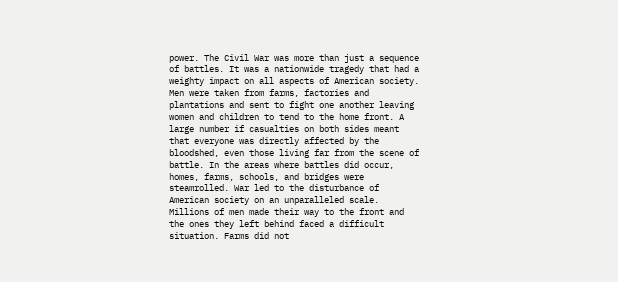power. The Civil War was more than just a sequence of battles. It was a nationwide tragedy that had a weighty impact on all aspects of American society. Men were taken from farms, factories and plantations and sent to fight one another leaving women and children to tend to the home front. A large number if casualties on both sides meant that everyone was directly affected by the bloodshed, even those living far from the scene of battle. In the areas where battles did occur, homes, farms, schools, and bridges were steamrolled. War led to the disturbance of American society on an unparalleled scale. Millions of men made their way to the front and the ones they left behind faced a difficult situation. Farms did not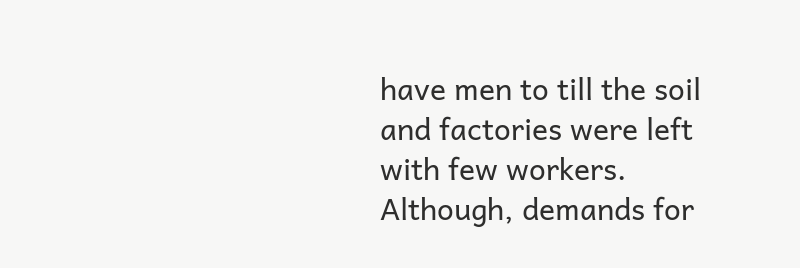have men to till the soil and factories were left with few workers. Although, demands for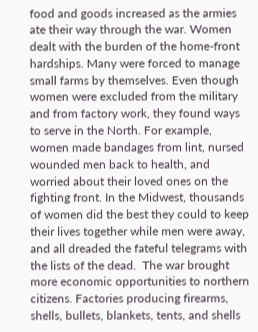food and goods increased as the armies ate their way through the war. Women dealt with the burden of the home-front hardships. Many were forced to manage small farms by themselves. Even though women were excluded from the military and from factory work, they found ways to serve in the North. For example, women made bandages from lint, nursed wounded men back to health, and worried about their loved ones on the fighting front. In the Midwest, thousands of women did the best they could to keep their lives together while men were away, and all dreaded the fateful telegrams with the lists of the dead.  The war brought more economic opportunities to northern citizens. Factories producing firearms, shells, bullets, blankets, tents, and shells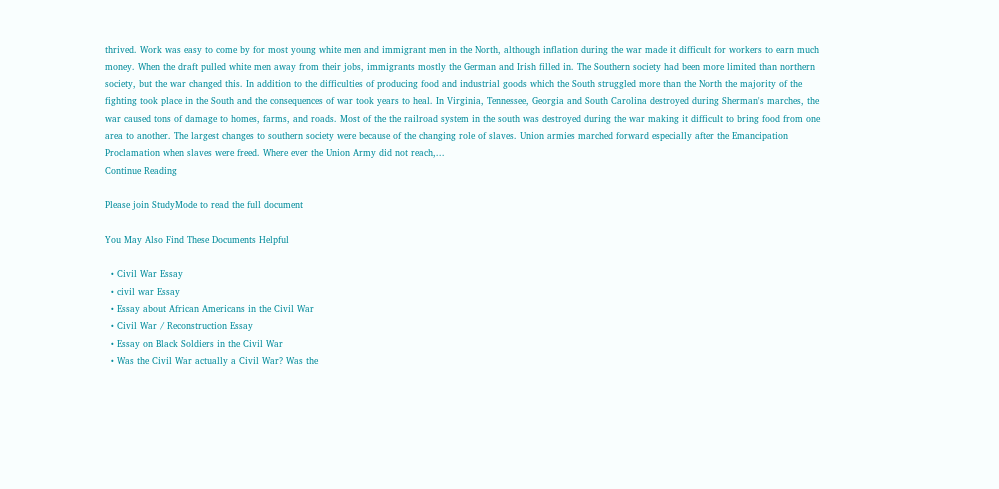thrived. Work was easy to come by for most young white men and immigrant men in the North, although inflation during the war made it difficult for workers to earn much money. When the draft pulled white men away from their jobs, immigrants mostly the German and Irish filled in. The Southern society had been more limited than northern society, but the war changed this. In addition to the difficulties of producing food and industrial goods which the South struggled more than the North the majority of the fighting took place in the South and the consequences of war took years to heal. In Virginia, Tennessee, Georgia and South Carolina destroyed during Sherman's marches, the war caused tons of damage to homes, farms, and roads. Most of the the railroad system in the south was destroyed during the war making it difficult to bring food from one area to another. The largest changes to southern society were because of the changing role of slaves. Union armies marched forward especially after the Emancipation Proclamation when slaves were freed. Where ever the Union Army did not reach,...
Continue Reading

Please join StudyMode to read the full document

You May Also Find These Documents Helpful

  • Civil War Essay
  • civil war Essay
  • Essay about African Americans in the Civil War
  • Civil War / Reconstruction Essay
  • Essay on Black Soldiers in the Civil War
  • Was the Civil War actually a Civil War? Was the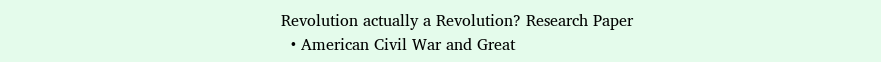Revolution actually a Revolution? Research Paper
  • American Civil War and Great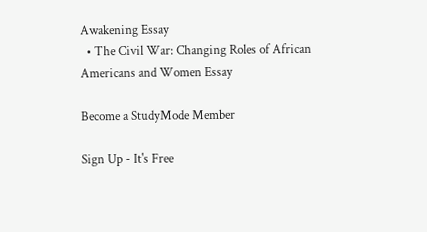Awakening Essay
  • The Civil War: Changing Roles of African Americans and Women Essay

Become a StudyMode Member

Sign Up - It's Free